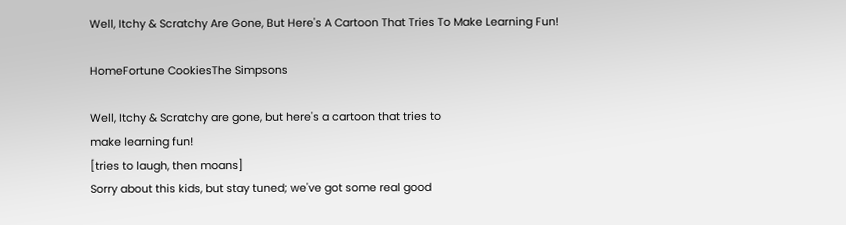Well, Itchy & Scratchy Are Gone, But Here's A Cartoon That Tries To Make Learning Fun!

HomeFortune CookiesThe Simpsons

Well, Itchy & Scratchy are gone, but here's a cartoon that tries to
make learning fun!
[tries to laugh, then moans]
Sorry about this kids, but stay tuned; we've got some real good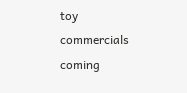toy
commercials coming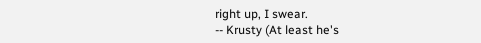right up, I swear.
-- Krusty (At least he's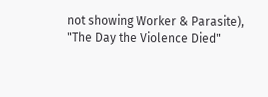not showing Worker & Parasite),
"The Day the Violence Died"